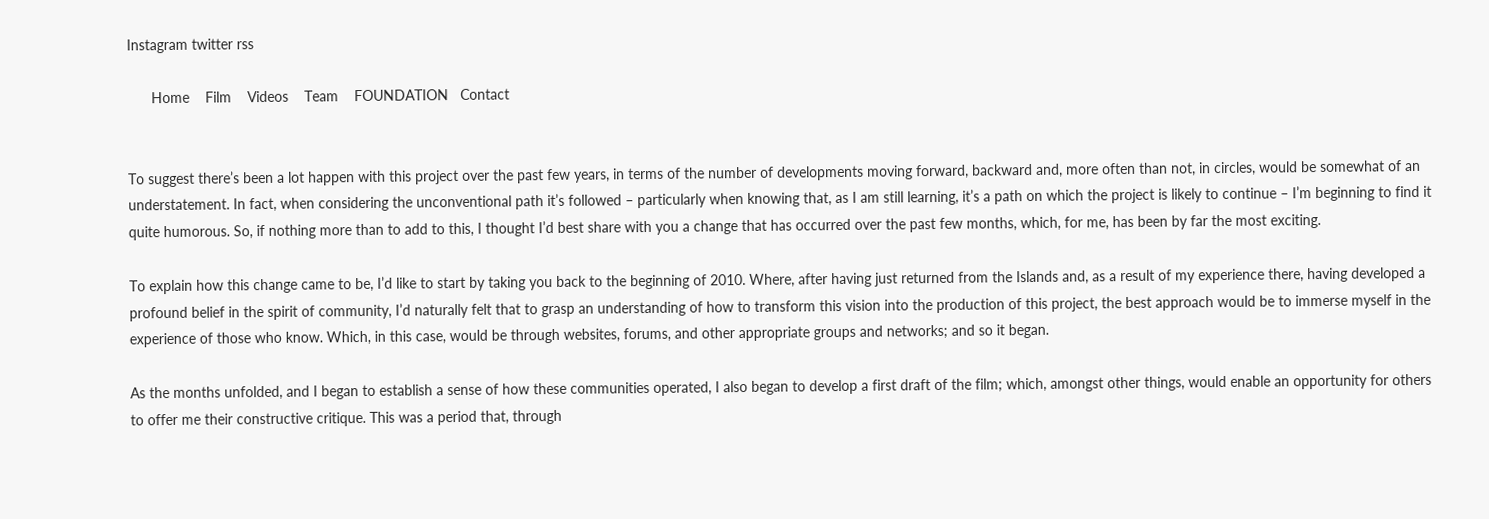Instagram twitter rss

      Home    Film    Videos    Team    FOUNDATION   Contact


To suggest there’s been a lot happen with this project over the past few years, in terms of the number of developments moving forward, backward and, more often than not, in circles, would be somewhat of an understatement. In fact, when considering the unconventional path it’s followed – particularly when knowing that, as I am still learning, it’s a path on which the project is likely to continue – I’m beginning to find it quite humorous. So, if nothing more than to add to this, I thought I’d best share with you a change that has occurred over the past few months, which, for me, has been by far the most exciting.

To explain how this change came to be, I’d like to start by taking you back to the beginning of 2010. Where, after having just returned from the Islands and, as a result of my experience there, having developed a profound belief in the spirit of community, I’d naturally felt that to grasp an understanding of how to transform this vision into the production of this project, the best approach would be to immerse myself in the experience of those who know. Which, in this case, would be through websites, forums, and other appropriate groups and networks; and so it began.

As the months unfolded, and I began to establish a sense of how these communities operated, I also began to develop a first draft of the film; which, amongst other things, would enable an opportunity for others to offer me their constructive critique. This was a period that, through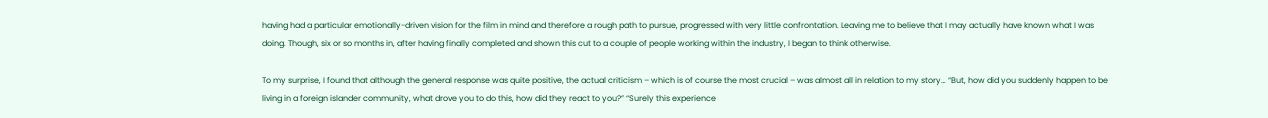having had a particular emotionally-driven vision for the film in mind and therefore a rough path to pursue, progressed with very little confrontation. Leaving me to believe that I may actually have known what I was doing. Though, six or so months in, after having finally completed and shown this cut to a couple of people working within the industry, I began to think otherwise.

To my surprise, I found that although the general response was quite positive, the actual criticism – which is of course the most crucial – was almost all in relation to my story… “But, how did you suddenly happen to be living in a foreign islander community, what drove you to do this, how did they react to you?” “Surely this experience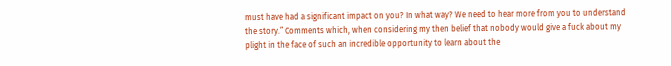must have had a significant impact on you? In what way? We need to hear more from you to understand the story.” Comments which, when considering my then belief that nobody would give a fuck about my plight in the face of such an incredible opportunity to learn about the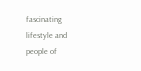fascinating lifestyle and people of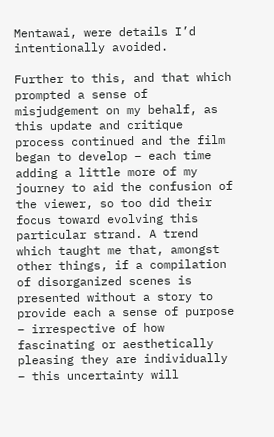Mentawai, were details I’d intentionally avoided.

Further to this, and that which prompted a sense of misjudgement on my behalf, as this update and critique process continued and the film began to develop – each time adding a little more of my journey to aid the confusion of the viewer, so too did their focus toward evolving this particular strand. A trend which taught me that, amongst other things, if a compilation of disorganized scenes is presented without a story to provide each a sense of purpose – irrespective of how fascinating or aesthetically pleasing they are individually – this uncertainty will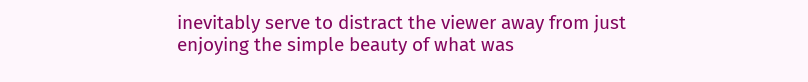inevitably serve to distract the viewer away from just enjoying the simple beauty of what was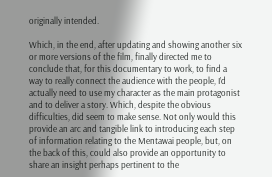originally intended.

Which, in the end, after updating and showing another six or more versions of the film, finally directed me to conclude that, for this documentary to work, to find a way to really connect the audience with the people, I’d actually need to use my character as the main protagonist and to deliver a story. Which, despite the obvious difficulties, did seem to make sense. Not only would this provide an arc and tangible link to introducing each step of information relating to the Mentawai people, but, on the back of this, could also provide an opportunity to share an insight perhaps pertinent to the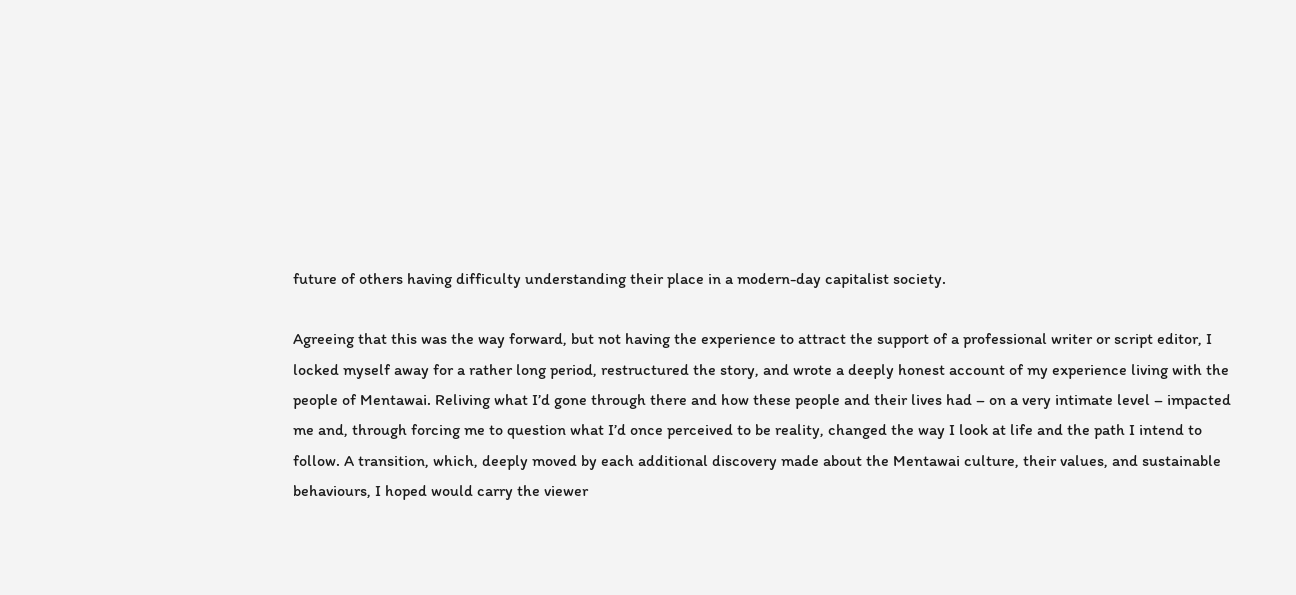future of others having difficulty understanding their place in a modern-day capitalist society.

Agreeing that this was the way forward, but not having the experience to attract the support of a professional writer or script editor, I locked myself away for a rather long period, restructured the story, and wrote a deeply honest account of my experience living with the people of Mentawai. Reliving what I’d gone through there and how these people and their lives had – on a very intimate level – impacted me and, through forcing me to question what I’d once perceived to be reality, changed the way I look at life and the path I intend to follow. A transition, which, deeply moved by each additional discovery made about the Mentawai culture, their values, and sustainable behaviours, I hoped would carry the viewer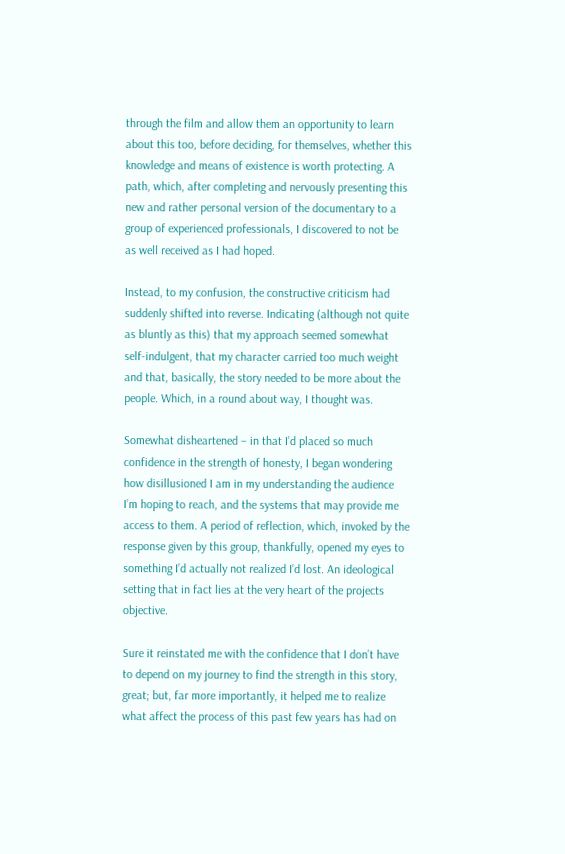through the film and allow them an opportunity to learn about this too, before deciding, for themselves, whether this knowledge and means of existence is worth protecting. A path, which, after completing and nervously presenting this new and rather personal version of the documentary to a group of experienced professionals, I discovered to not be as well received as I had hoped.

Instead, to my confusion, the constructive criticism had suddenly shifted into reverse. Indicating (although not quite as bluntly as this) that my approach seemed somewhat self-indulgent, that my character carried too much weight and that, basically, the story needed to be more about the people. Which, in a round about way, I thought was.

Somewhat disheartened – in that I’d placed so much confidence in the strength of honesty, I began wondering how disillusioned I am in my understanding the audience I’m hoping to reach, and the systems that may provide me access to them. A period of reflection, which, invoked by the response given by this group, thankfully, opened my eyes to something I’d actually not realized I’d lost. An ideological setting that in fact lies at the very heart of the projects objective.

Sure it reinstated me with the confidence that I don’t have to depend on my journey to find the strength in this story, great; but, far more importantly, it helped me to realize what affect the process of this past few years has had on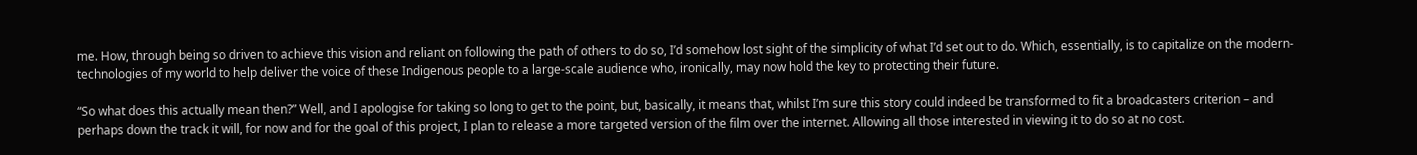me. How, through being so driven to achieve this vision and reliant on following the path of others to do so, I’d somehow lost sight of the simplicity of what I’d set out to do. Which, essentially, is to capitalize on the modern-technologies of my world to help deliver the voice of these Indigenous people to a large-scale audience who, ironically, may now hold the key to protecting their future.

“So what does this actually mean then?” Well, and I apologise for taking so long to get to the point, but, basically, it means that, whilst I’m sure this story could indeed be transformed to fit a broadcasters criterion – and perhaps down the track it will, for now and for the goal of this project, I plan to release a more targeted version of the film over the internet. Allowing all those interested in viewing it to do so at no cost.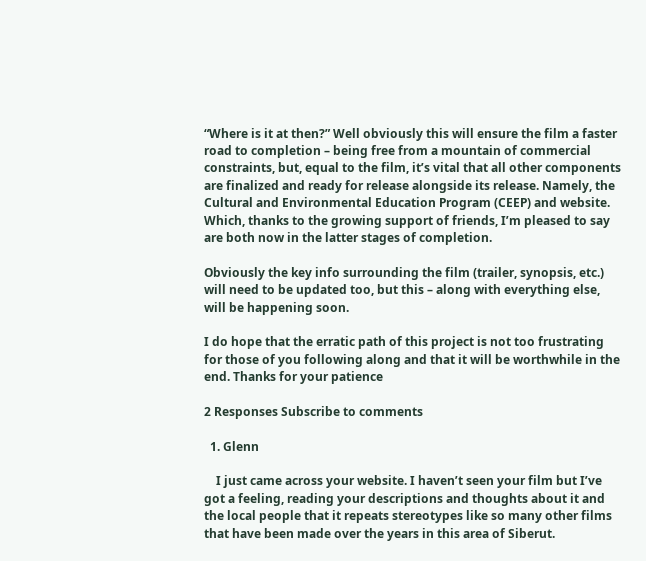“Where is it at then?” Well obviously this will ensure the film a faster road to completion – being free from a mountain of commercial constraints, but, equal to the film, it’s vital that all other components are finalized and ready for release alongside its release. Namely, the Cultural and Environmental Education Program (CEEP) and website. Which, thanks to the growing support of friends, I’m pleased to say are both now in the latter stages of completion.

Obviously the key info surrounding the film (trailer, synopsis, etc.) will need to be updated too, but this – along with everything else, will be happening soon.

I do hope that the erratic path of this project is not too frustrating for those of you following along and that it will be worthwhile in the end. Thanks for your patience

2 Responses Subscribe to comments

  1. Glenn

    I just came across your website. I haven’t seen your film but I’ve got a feeling, reading your descriptions and thoughts about it and the local people that it repeats stereotypes like so many other films that have been made over the years in this area of Siberut.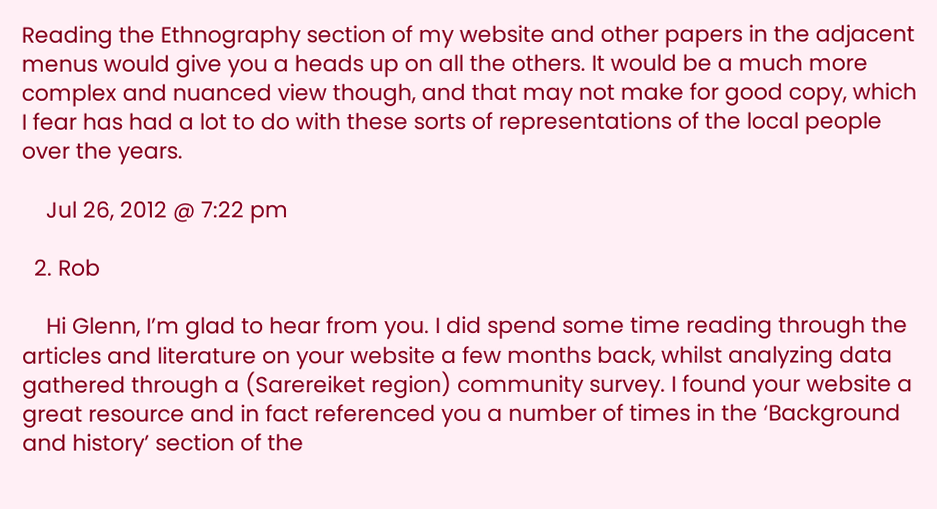Reading the Ethnography section of my website and other papers in the adjacent menus would give you a heads up on all the others. It would be a much more complex and nuanced view though, and that may not make for good copy, which I fear has had a lot to do with these sorts of representations of the local people over the years.

    Jul 26, 2012 @ 7:22 pm

  2. Rob

    Hi Glenn, I’m glad to hear from you. I did spend some time reading through the articles and literature on your website a few months back, whilst analyzing data gathered through a (Sarereiket region) community survey. I found your website a great resource and in fact referenced you a number of times in the ‘Background and history’ section of the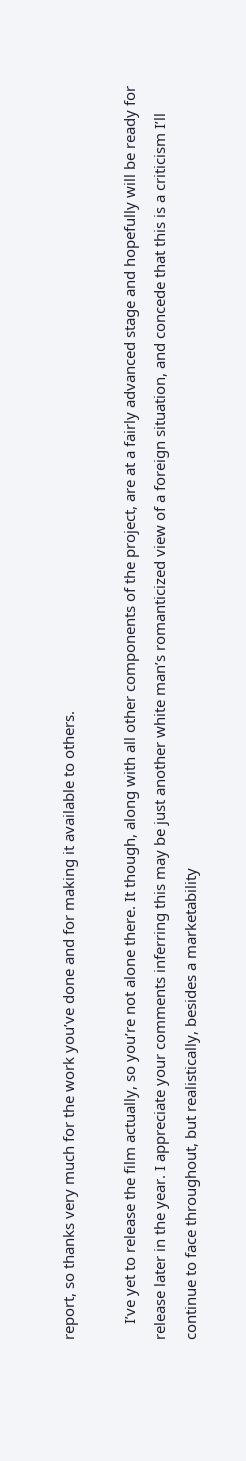report, so thanks very much for the work you’ve done and for making it available to others.

    I’ve yet to release the film actually, so you’re not alone there. It though, along with all other components of the project, are at a fairly advanced stage and hopefully will be ready for release later in the year. I appreciate your comments inferring this may be just another white man’s romanticized view of a foreign situation, and concede that this is a criticism I’ll continue to face throughout, but realistically, besides a marketability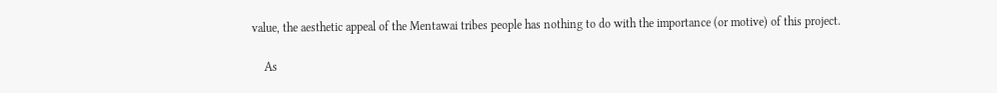value, the aesthetic appeal of the Mentawai tribes people has nothing to do with the importance (or motive) of this project.

    As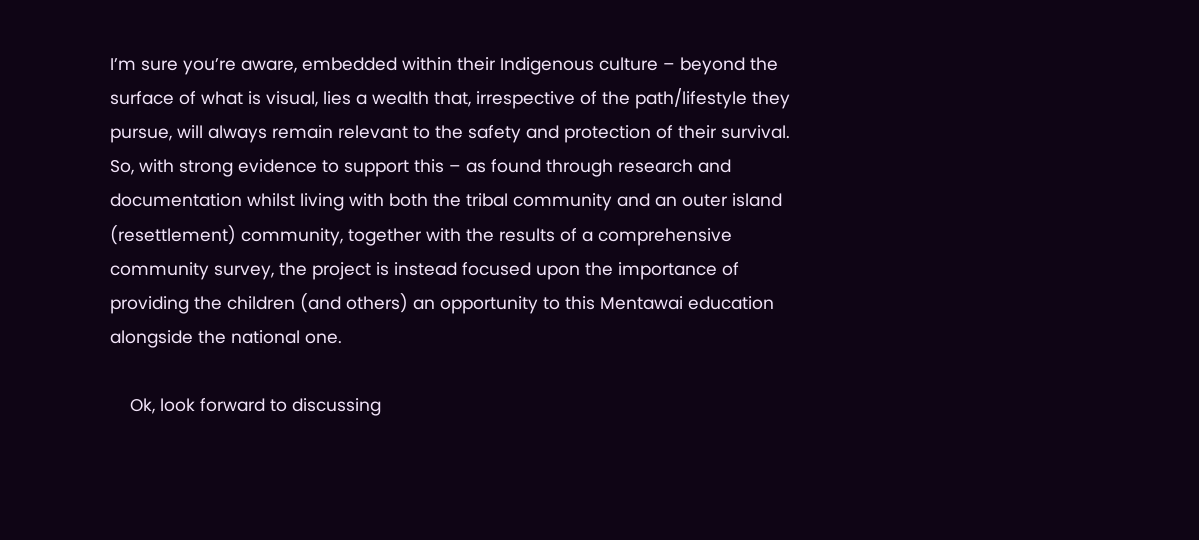I’m sure you’re aware, embedded within their Indigenous culture – beyond the surface of what is visual, lies a wealth that, irrespective of the path/lifestyle they pursue, will always remain relevant to the safety and protection of their survival. So, with strong evidence to support this – as found through research and documentation whilst living with both the tribal community and an outer island (resettlement) community, together with the results of a comprehensive community survey, the project is instead focused upon the importance of providing the children (and others) an opportunity to this Mentawai education alongside the national one.

    Ok, look forward to discussing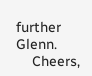further Glenn.
    Cheers,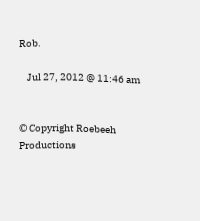Rob.

    Jul 27, 2012 @ 11:46 am


© Copyright Roebeeh Productions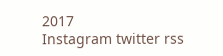2017
Instagram twitter rss